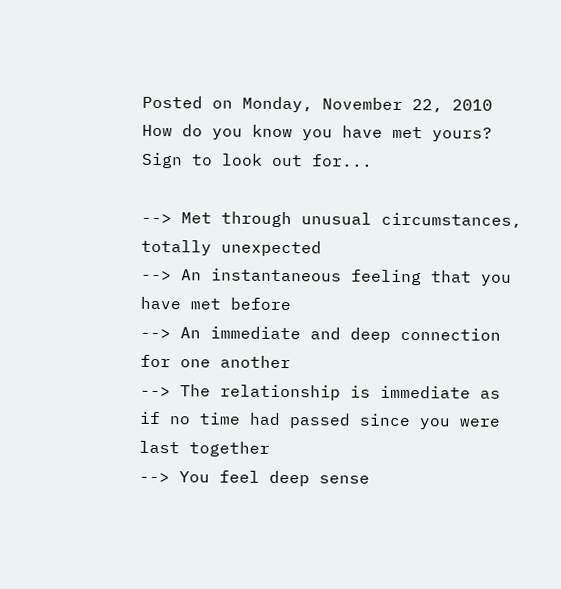Posted on Monday, November 22, 2010 How do you know you have met yours? Sign to look out for...

--> Met through unusual circumstances, totally unexpected
--> An instantaneous feeling that you have met before
--> An immediate and deep connection for one another
--> The relationship is immediate as if no time had passed since you were last together
--> You feel deep sense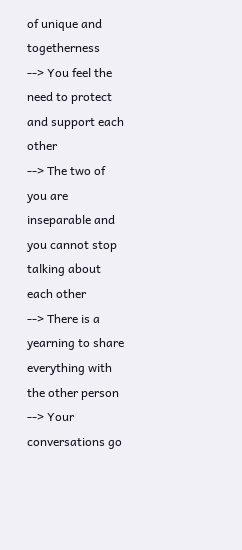of unique and togetherness
--> You feel the need to protect and support each other
--> The two of you are inseparable and you cannot stop talking about each other
--> There is a yearning to share everything with the other person
--> Your conversations go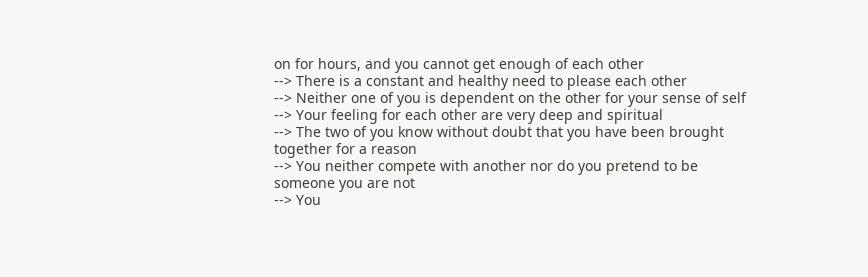on for hours, and you cannot get enough of each other
--> There is a constant and healthy need to please each other
--> Neither one of you is dependent on the other for your sense of self
--> Your feeling for each other are very deep and spiritual
--> The two of you know without doubt that you have been brought together for a reason
--> You neither compete with another nor do you pretend to be someone you are not
--> You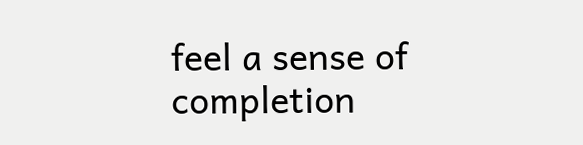feel a sense of completion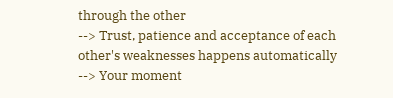through the other
--> Trust, patience and acceptance of each other's weaknesses happens automatically
--> Your moment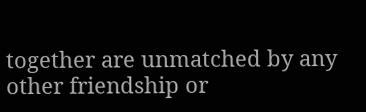together are unmatched by any other friendship or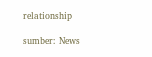relationship

sumber: News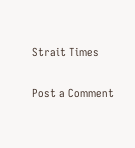Strait Times

Post a Comment